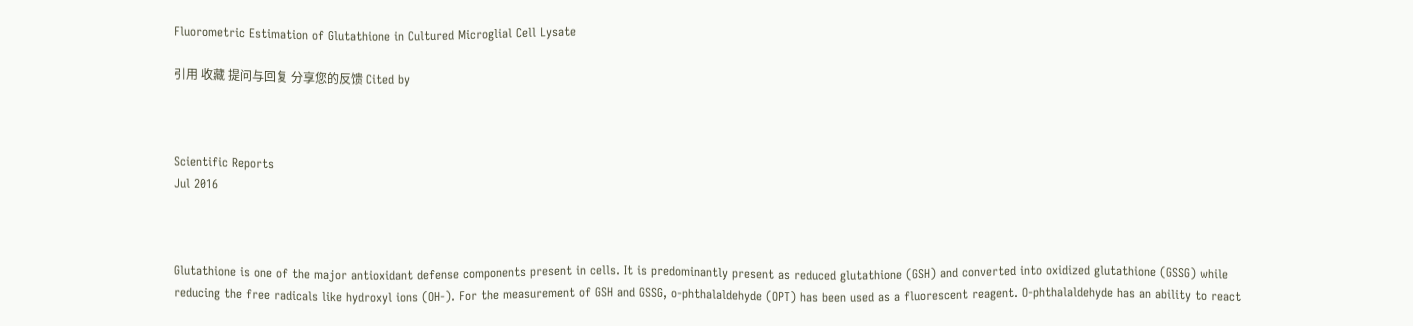Fluorometric Estimation of Glutathione in Cultured Microglial Cell Lysate

引用 收藏 提问与回复 分享您的反馈 Cited by



Scientific Reports
Jul 2016



Glutathione is one of the major antioxidant defense components present in cells. It is predominantly present as reduced glutathione (GSH) and converted into oxidized glutathione (GSSG) while reducing the free radicals like hydroxyl ions (OH-). For the measurement of GSH and GSSG, o-phthalaldehyde (OPT) has been used as a fluorescent reagent. O-phthalaldehyde has an ability to react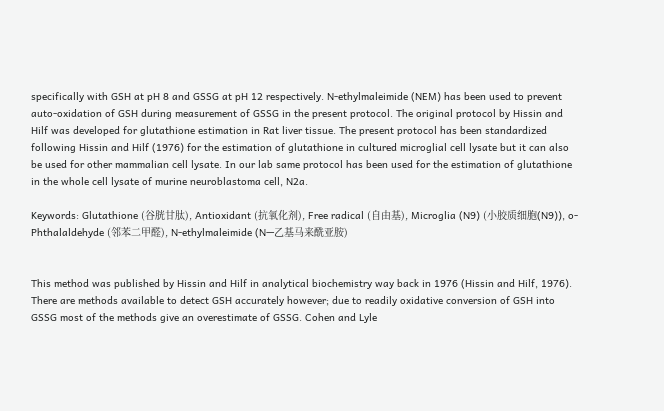specifically with GSH at pH 8 and GSSG at pH 12 respectively. N-ethylmaleimide (NEM) has been used to prevent auto-oxidation of GSH during measurement of GSSG in the present protocol. The original protocol by Hissin and Hilf was developed for glutathione estimation in Rat liver tissue. The present protocol has been standardized following Hissin and Hilf (1976) for the estimation of glutathione in cultured microglial cell lysate but it can also be used for other mammalian cell lysate. In our lab same protocol has been used for the estimation of glutathione in the whole cell lysate of murine neuroblastoma cell, N2a.

Keywords: Glutathione (谷胱甘肽), Antioxidant (抗氧化剂), Free radical (自由基), Microglia (N9) (小胶质细胞(N9)), o-Phthalaldehyde (邻苯二甲醛), N-ethylmaleimide (N—乙基马来酰亚胺)


This method was published by Hissin and Hilf in analytical biochemistry way back in 1976 (Hissin and Hilf, 1976). There are methods available to detect GSH accurately however; due to readily oxidative conversion of GSH into GSSG most of the methods give an overestimate of GSSG. Cohen and Lyle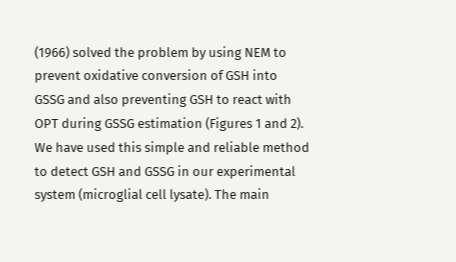(1966) solved the problem by using NEM to prevent oxidative conversion of GSH into GSSG and also preventing GSH to react with OPT during GSSG estimation (Figures 1 and 2). We have used this simple and reliable method to detect GSH and GSSG in our experimental system (microglial cell lysate). The main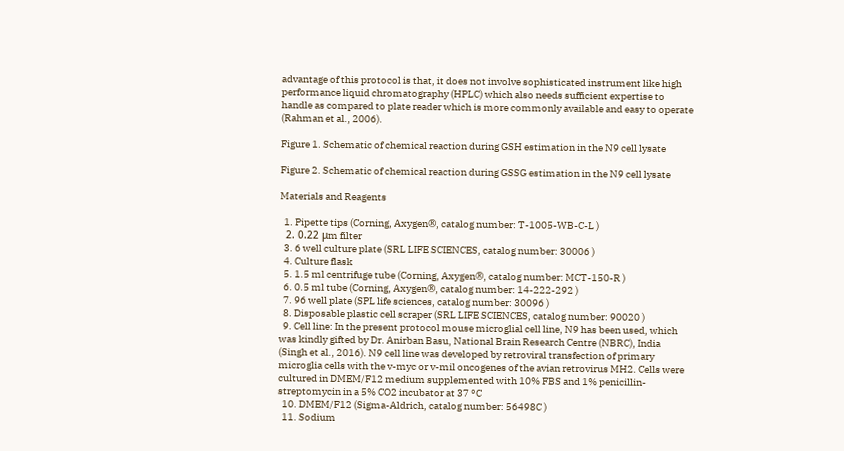advantage of this protocol is that, it does not involve sophisticated instrument like high performance liquid chromatography (HPLC) which also needs sufficient expertise to handle as compared to plate reader which is more commonly available and easy to operate (Rahman et al., 2006).

Figure 1. Schematic of chemical reaction during GSH estimation in the N9 cell lysate

Figure 2. Schematic of chemical reaction during GSSG estimation in the N9 cell lysate

Materials and Reagents

  1. Pipette tips (Corning, Axygen®, catalog number: T-1005-WB-C-L )
  2. 0.22 μm filter
  3. 6 well culture plate (SRL LIFE SCIENCES, catalog number: 30006 )
  4. Culture flask
  5. 1.5 ml centrifuge tube (Corning, Axygen®, catalog number: MCT-150-R )
  6. 0.5 ml tube (Corning, Axygen®, catalog number: 14-222-292 )
  7. 96 well plate (SPL life sciences, catalog number: 30096 )
  8. Disposable plastic cell scraper (SRL LIFE SCIENCES, catalog number: 90020 )
  9. Cell line: In the present protocol mouse microglial cell line, N9 has been used, which was kindly gifted by Dr. Anirban Basu, National Brain Research Centre (NBRC), India (Singh et al., 2016). N9 cell line was developed by retroviral transfection of primary microglia cells with the v-myc or v-mil oncogenes of the avian retrovirus MH2. Cells were cultured in DMEM/F12 medium supplemented with 10% FBS and 1% penicillin-streptomycin in a 5% CO2 incubator at 37 °C
  10. DMEM/F12 (Sigma-Aldrich, catalog number: 56498C )
  11. Sodium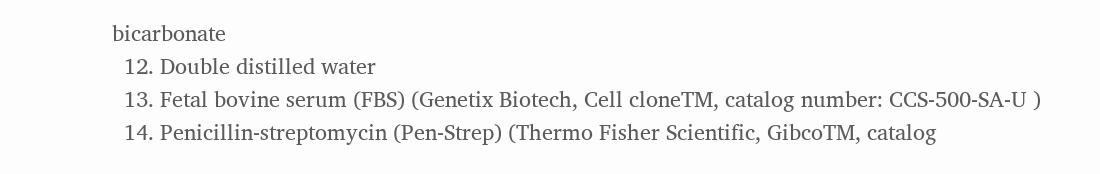bicarbonate
  12. Double distilled water
  13. Fetal bovine serum (FBS) (Genetix Biotech, Cell cloneTM, catalog number: CCS-500-SA-U )
  14. Penicillin-streptomycin (Pen-Strep) (Thermo Fisher Scientific, GibcoTM, catalog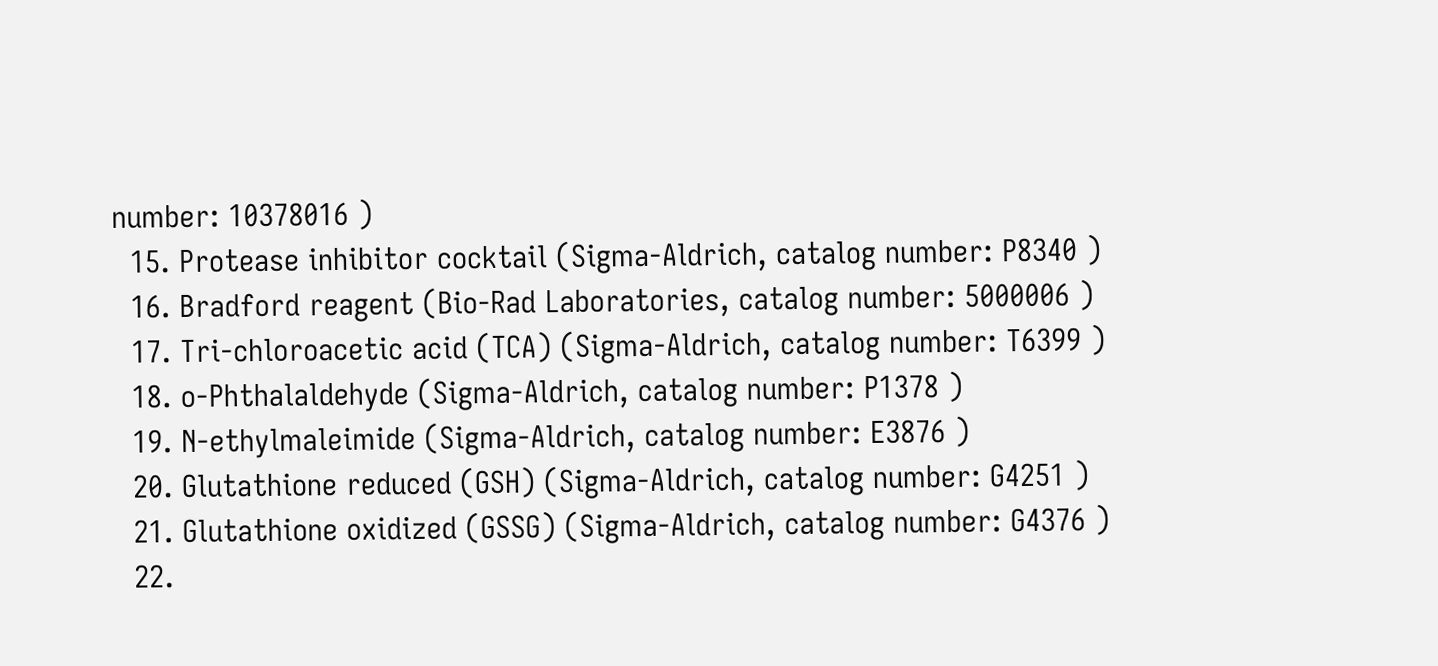number: 10378016 )
  15. Protease inhibitor cocktail (Sigma-Aldrich, catalog number: P8340 )
  16. Bradford reagent (Bio-Rad Laboratories, catalog number: 5000006 )
  17. Tri-chloroacetic acid (TCA) (Sigma-Aldrich, catalog number: T6399 )
  18. o-Phthalaldehyde (Sigma-Aldrich, catalog number: P1378 )
  19. N-ethylmaleimide (Sigma-Aldrich, catalog number: E3876 )
  20. Glutathione reduced (GSH) (Sigma-Aldrich, catalog number: G4251 )
  21. Glutathione oxidized (GSSG) (Sigma-Aldrich, catalog number: G4376 )
  22.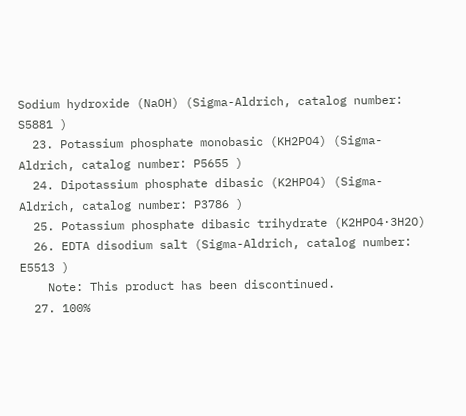Sodium hydroxide (NaOH) (Sigma-Aldrich, catalog number: S5881 )
  23. Potassium phosphate monobasic (KH2PO4) (Sigma-Aldrich, catalog number: P5655 )
  24. Dipotassium phosphate dibasic (K2HPO4) (Sigma-Aldrich, catalog number: P3786 )
  25. Potassium phosphate dibasic trihydrate (K2HPO4·3H2O)
  26. EDTA disodium salt (Sigma-Aldrich, catalog number: E5513 )
    Note: This product has been discontinued.
  27. 100%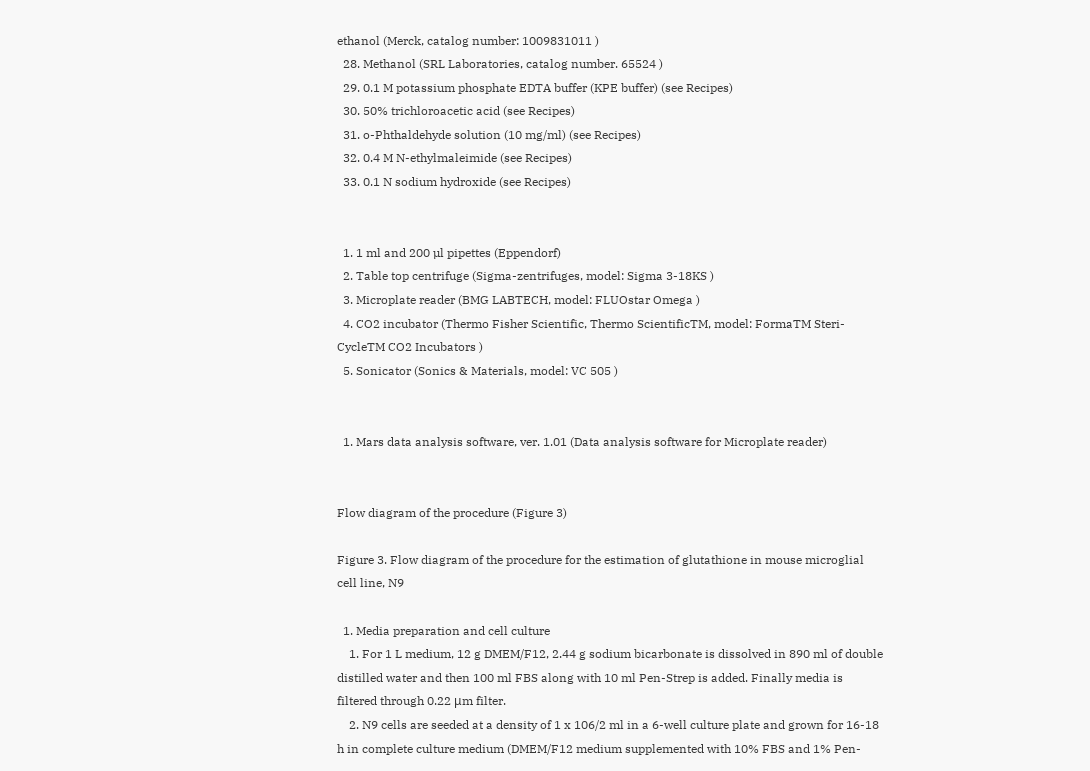ethanol (Merck, catalog number: 1009831011 )
  28. Methanol (SRL Laboratories, catalog number. 65524 )
  29. 0.1 M potassium phosphate EDTA buffer (KPE buffer) (see Recipes)
  30. 50% trichloroacetic acid (see Recipes)
  31. o-Phthaldehyde solution (10 mg/ml) (see Recipes)
  32. 0.4 M N-ethylmaleimide (see Recipes)
  33. 0.1 N sodium hydroxide (see Recipes)


  1. 1 ml and 200 µl pipettes (Eppendorf)
  2. Table top centrifuge (Sigma-zentrifuges, model: Sigma 3-18KS )
  3. Microplate reader (BMG LABTECH, model: FLUOstar Omega )
  4. CO2 incubator (Thermo Fisher Scientific, Thermo ScientificTM, model: FormaTM Steri-CycleTM CO2 Incubators )
  5. Sonicator (Sonics & Materials, model: VC 505 )


  1. Mars data analysis software, ver. 1.01 (Data analysis software for Microplate reader)


Flow diagram of the procedure (Figure 3)

Figure 3. Flow diagram of the procedure for the estimation of glutathione in mouse microglial cell line, N9

  1. Media preparation and cell culture
    1. For 1 L medium, 12 g DMEM/F12, 2.44 g sodium bicarbonate is dissolved in 890 ml of double distilled water and then 100 ml FBS along with 10 ml Pen-Strep is added. Finally media is filtered through 0.22 μm filter.
    2. N9 cells are seeded at a density of 1 x 106/2 ml in a 6-well culture plate and grown for 16-18 h in complete culture medium (DMEM/F12 medium supplemented with 10% FBS and 1% Pen-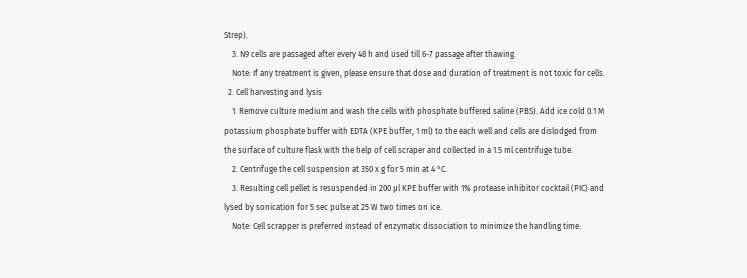Strep).
    3. N9 cells are passaged after every 48 h and used till 6-7 passage after thawing.
    Note: If any treatment is given, please ensure that dose and duration of treatment is not toxic for cells.
  2. Cell harvesting and lysis
    1. Remove culture medium and wash the cells with phosphate buffered saline (PBS). Add ice cold 0.1 M potassium phosphate buffer with EDTA (KPE buffer, 1 ml) to the each well and cells are dislodged from the surface of culture flask with the help of cell scraper and collected in a 1.5 ml centrifuge tube.
    2. Centrifuge the cell suspension at 350 x g for 5 min at 4 °C.
    3. Resulting cell pellet is resuspended in 200 µl KPE buffer with 1% protease inhibitor cocktail (PIC) and lysed by sonication for 5 sec pulse at 25 W two times on ice.
    Note: Cell scrapper is preferred instead of enzymatic dissociation to minimize the handling time.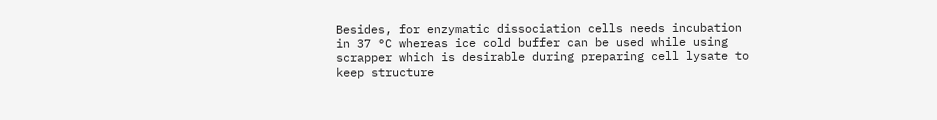Besides, for enzymatic dissociation cells needs incubation in 37 °C whereas ice cold buffer can be used while using scrapper which is desirable during preparing cell lysate to keep structure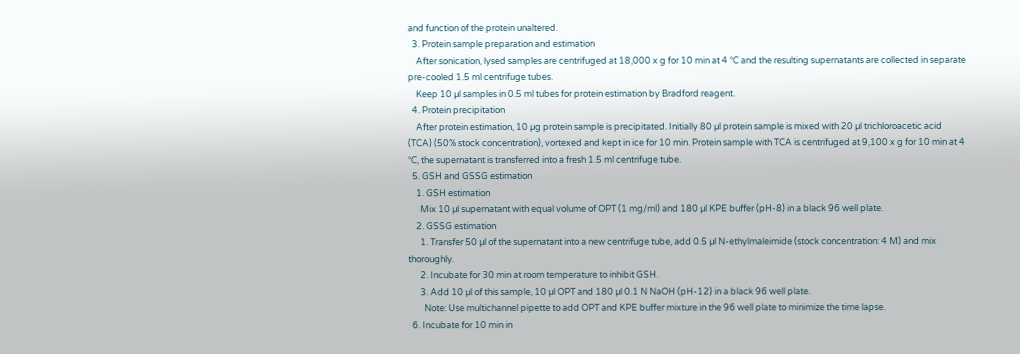and function of the protein unaltered.
  3. Protein sample preparation and estimation
    After sonication, lysed samples are centrifuged at 18,000 x g for 10 min at 4 °C and the resulting supernatants are collected in separate pre-cooled 1.5 ml centrifuge tubes.
    Keep 10 µl samples in 0.5 ml tubes for protein estimation by Bradford reagent.
  4. Protein precipitation
    After protein estimation, 10 µg protein sample is precipitated. Initially 80 µl protein sample is mixed with 20 µl trichloroacetic acid (TCA) (50% stock concentration), vortexed and kept in ice for 10 min. Protein sample with TCA is centrifuged at 9,100 x g for 10 min at 4 °C, the supernatant is transferred into a fresh 1.5 ml centrifuge tube.
  5. GSH and GSSG estimation
    1. GSH estimation
      Mix 10 µl supernatant with equal volume of OPT (1 mg/ml) and 180 µl KPE buffer (pH-8) in a black 96 well plate.
    2. GSSG estimation
      1. Transfer 50 µl of the supernatant into a new centrifuge tube, add 0.5 µl N-ethylmaleimide (stock concentration: 4 M) and mix thoroughly.
      2. Incubate for 30 min at room temperature to inhibit GSH.
      3. Add 10 µl of this sample, 10 µl OPT and 180 µl 0.1 N NaOH (pH-12) in a black 96 well plate.
        Note: Use multichannel pipette to add OPT and KPE buffer mixture in the 96 well plate to minimize the time lapse.
  6. Incubate for 10 min in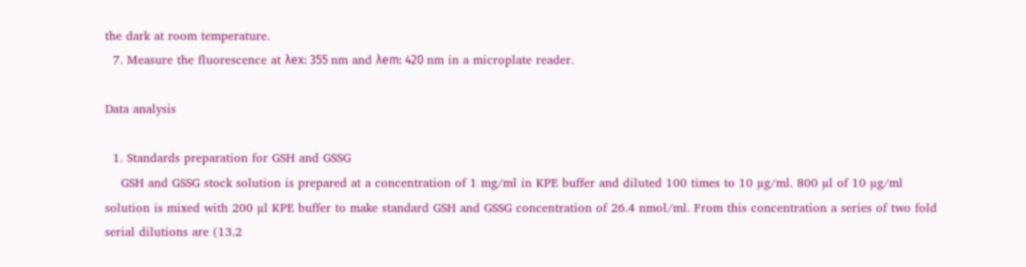the dark at room temperature.
  7. Measure the fluorescence at λex: 355 nm and λem: 420 nm in a microplate reader.

Data analysis

  1. Standards preparation for GSH and GSSG
    GSH and GSSG stock solution is prepared at a concentration of 1 mg/ml in KPE buffer and diluted 100 times to 10 µg/ml. 800 µl of 10 µg/ml solution is mixed with 200 µl KPE buffer to make standard GSH and GSSG concentration of 26.4 nmol/ml. From this concentration a series of two fold serial dilutions are (13.2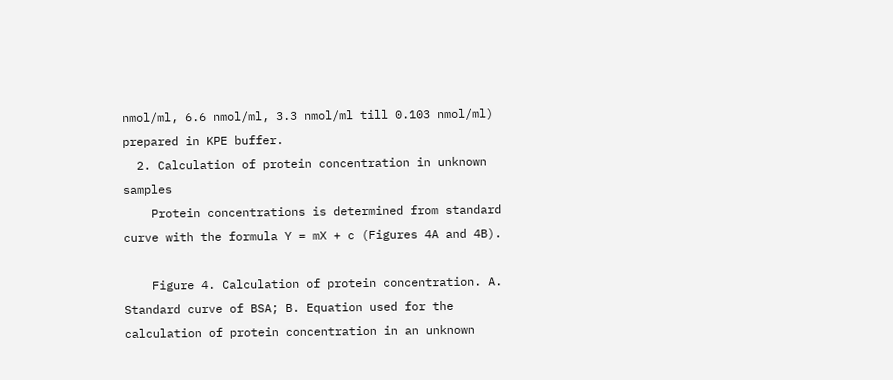nmol/ml, 6.6 nmol/ml, 3.3 nmol/ml till 0.103 nmol/ml) prepared in KPE buffer.
  2. Calculation of protein concentration in unknown samples
    Protein concentrations is determined from standard curve with the formula Y = mX + c (Figures 4A and 4B).

    Figure 4. Calculation of protein concentration. A. Standard curve of BSA; B. Equation used for the calculation of protein concentration in an unknown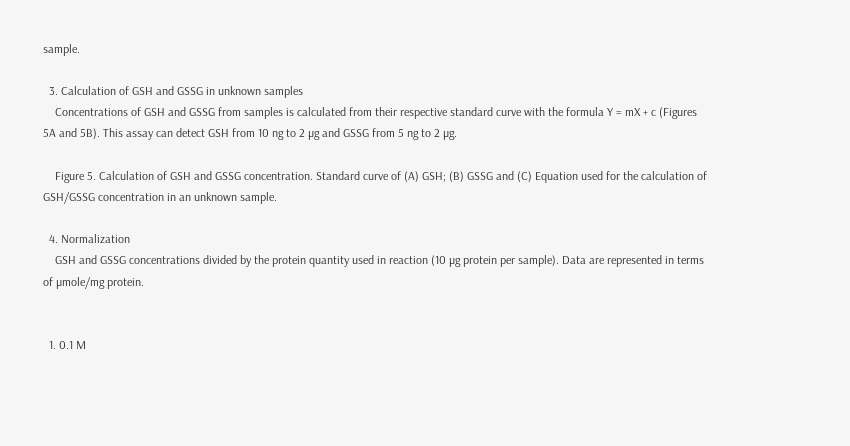sample.

  3. Calculation of GSH and GSSG in unknown samples
    Concentrations of GSH and GSSG from samples is calculated from their respective standard curve with the formula Y = mX + c (Figures 5A and 5B). This assay can detect GSH from 10 ng to 2 µg and GSSG from 5 ng to 2 µg.

    Figure 5. Calculation of GSH and GSSG concentration. Standard curve of (A) GSH; (B) GSSG and (C) Equation used for the calculation of GSH/GSSG concentration in an unknown sample.

  4. Normalization
    GSH and GSSG concentrations divided by the protein quantity used in reaction (10 µg protein per sample). Data are represented in terms of µmole/mg protein.


  1. 0.1 M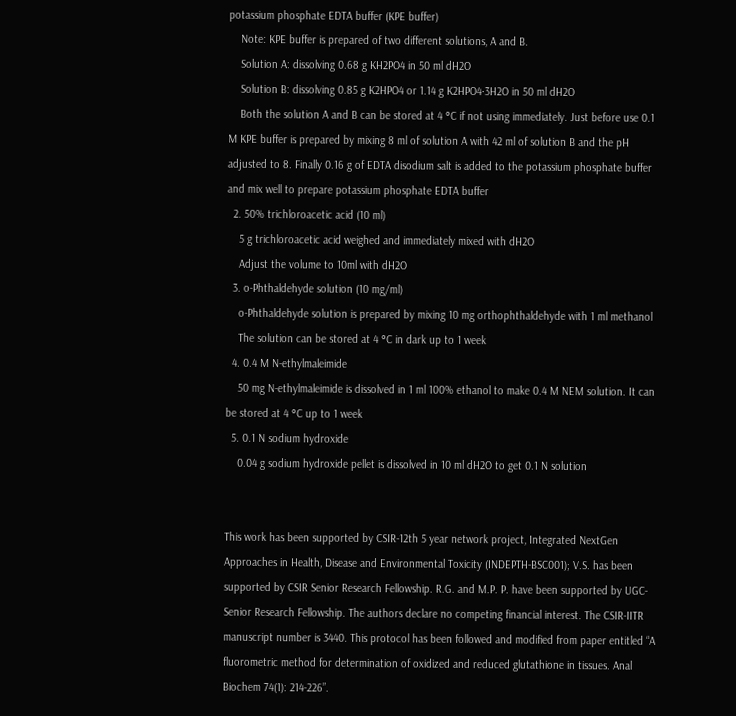potassium phosphate EDTA buffer (KPE buffer)
    Note: KPE buffer is prepared of two different solutions, A and B.
    Solution A: dissolving 0.68 g KH2PO4 in 50 ml dH2O
    Solution B: dissolving 0.85 g K2HPO4 or 1.14 g K2HPO4·3H2O in 50 ml dH2O
    Both the solution A and B can be stored at 4 °C if not using immediately. Just before use 0.1 M KPE buffer is prepared by mixing 8 ml of solution A with 42 ml of solution B and the pH adjusted to 8. Finally 0.16 g of EDTA disodium salt is added to the potassium phosphate buffer and mix well to prepare potassium phosphate EDTA buffer
  2. 50% trichloroacetic acid (10 ml)
    5 g trichloroacetic acid weighed and immediately mixed with dH2O
    Adjust the volume to 10ml with dH2O
  3. o-Phthaldehyde solution (10 mg/ml)
    o-Phthaldehyde solution is prepared by mixing 10 mg orthophthaldehyde with 1 ml methanol
    The solution can be stored at 4 °C in dark up to 1 week
  4. 0.4 M N-ethylmaleimide
    50 mg N-ethylmaleimide is dissolved in 1 ml 100% ethanol to make 0.4 M NEM solution. It can be stored at 4 °C up to 1 week
  5. 0.1 N sodium hydroxide
    0.04 g sodium hydroxide pellet is dissolved in 10 ml dH2O to get 0.1 N solution


This work has been supported by CSIR-12th 5 year network project, Integrated NextGen Approaches in Health, Disease and Environmental Toxicity (INDEPTH-BSC001); V.S. has been supported by CSIR Senior Research Fellowship. R.G. and M.P. P. have been supported by UGC-Senior Research Fellowship. The authors declare no competing financial interest. The CSIR-IITR manuscript number is 3440. This protocol has been followed and modified from paper entitled “A fluorometric method for determination of oxidized and reduced glutathione in tissues. Anal Biochem 74(1): 214-226”.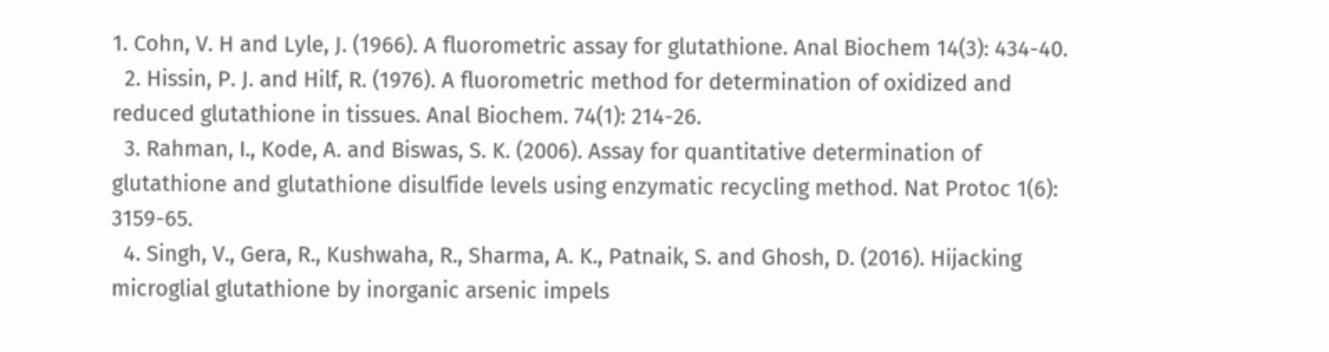1. Cohn, V. H and Lyle, J. (1966). A fluorometric assay for glutathione. Anal Biochem 14(3): 434-40.
  2. Hissin, P. J. and Hilf, R. (1976). A fluorometric method for determination of oxidized and reduced glutathione in tissues. Anal Biochem. 74(1): 214-26.
  3. Rahman, I., Kode, A. and Biswas, S. K. (2006). Assay for quantitative determination of glutathione and glutathione disulfide levels using enzymatic recycling method. Nat Protoc 1(6): 3159-65.
  4. Singh, V., Gera, R., Kushwaha, R., Sharma, A. K., Patnaik, S. and Ghosh, D. (2016). Hijacking microglial glutathione by inorganic arsenic impels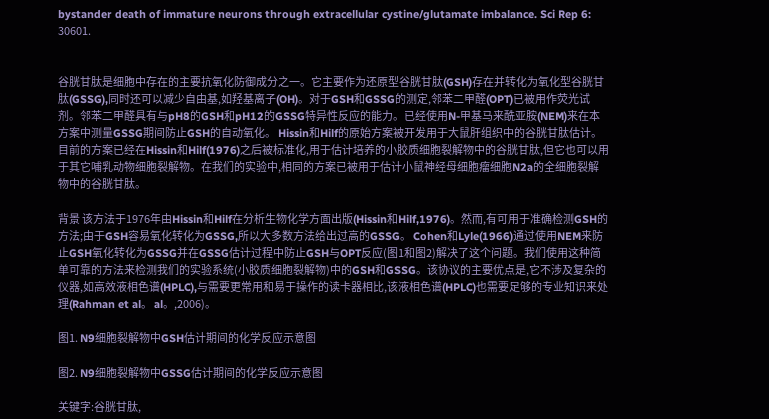bystander death of immature neurons through extracellular cystine/glutamate imbalance. Sci Rep 6: 30601.


谷胱甘肽是细胞中存在的主要抗氧化防御成分之一。它主要作为还原型谷胱甘肽(GSH)存在并转化为氧化型谷胱甘肽(GSSG),同时还可以减少自由基,如羟基离子(OH)。对于GSH和GSSG的测定,邻苯二甲醛(OPT)已被用作荧光试剂。邻苯二甲醛具有与pH8的GSH和pH12的GSSG特异性反应的能力。已经使用N-甲基马来酰亚胺(NEM)来在本方案中测量GSSG期间防止GSH的自动氧化。 Hissin和Hilf的原始方案被开发用于大鼠肝组织中的谷胱甘肽估计。目前的方案已经在Hissin和Hilf(1976)之后被标准化,用于估计培养的小胶质细胞裂解物中的谷胱甘肽,但它也可以用于其它哺乳动物细胞裂解物。在我们的实验中,相同的方案已被用于估计小鼠神经母细胞瘤细胞N2a的全细胞裂解物中的谷胱甘肽。

背景 该方法于1976年由Hissin和Hilf在分析生物化学方面出版(Hissin和Hilf,1976)。然而,有可用于准确检测GSH的方法;由于GSH容易氧化转化为GSSG,所以大多数方法给出过高的GSSG。 Cohen和Lyle(1966)通过使用NEM来防止GSH氧化转化为GSSG并在GSSG估计过程中防止GSH与OPT反应(图1和图2)解决了这个问题。我们使用这种简单可靠的方法来检测我们的实验系统(小胶质细胞裂解物)中的GSH和GSSG。该协议的主要优点是,它不涉及复杂的仪器,如高效液相色谱(HPLC),与需要更常用和易于操作的读卡器相比,该液相色谱(HPLC)也需要足够的专业知识来处理(Rahman et al。 al。,2006)。

图1. N9细胞裂解物中GSH估计期间的化学反应示意图

图2. N9细胞裂解物中GSSG估计期间的化学反应示意图

关键字:谷胱甘肽,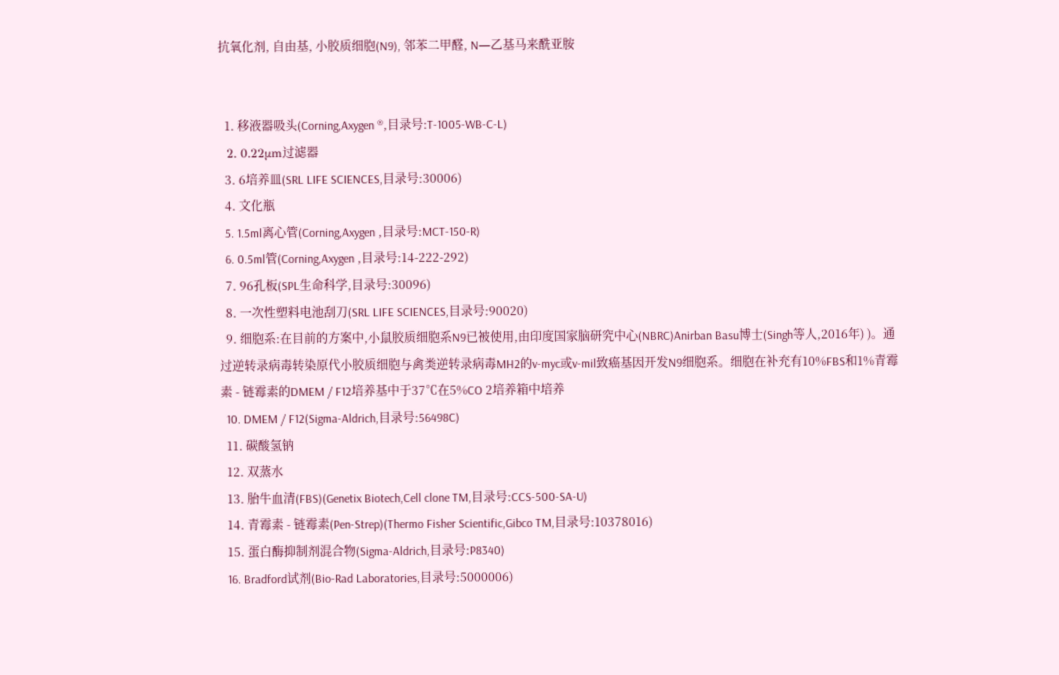抗氧化剂, 自由基, 小胶质细胞(N9), 邻苯二甲醛, N—乙基马来酰亚胺


  1. 移液器吸头(Corning,Axygen ®,目录号:T-1005-WB-C-L)
  2. 0.22μm过滤器
  3. 6培养皿(SRL LIFE SCIENCES,目录号:30006)
  4. 文化瓶
  5. 1.5ml离心管(Corning,Axygen ,目录号:MCT-150-R)
  6. 0.5ml管(Corning,Axygen ,目录号:14-222-292)
  7. 96孔板(SPL生命科学,目录号:30096)
  8. 一次性塑料电池刮刀(SRL LIFE SCIENCES,目录号:90020)
  9. 细胞系:在目前的方案中,小鼠胶质细胞系N9已被使用,由印度国家脑研究中心(NBRC)Anirban Basu博士(Singh等人,2016年) )。通过逆转录病毒转染原代小胶质细胞与禽类逆转录病毒MH2的v-myc或v-mil致癌基因开发N9细胞系。细胞在补充有10%FBS和1%青霉素 - 链霉素的DMEM / F12培养基中于37℃在5%CO 2培养箱中培养
  10. DMEM / F12(Sigma-Aldrich,目录号:56498C)
  11. 碳酸氢钠
  12. 双蒸水
  13. 胎牛血清(FBS)(Genetix Biotech,Cell clone TM,目录号:CCS-500-SA-U)
  14. 青霉素 - 链霉素(Pen-Strep)(Thermo Fisher Scientific,Gibco TM,目录号:10378016)
  15. 蛋白酶抑制剂混合物(Sigma-Aldrich,目录号:P8340)
  16. Bradford试剂(Bio-Rad Laboratories,目录号:5000006)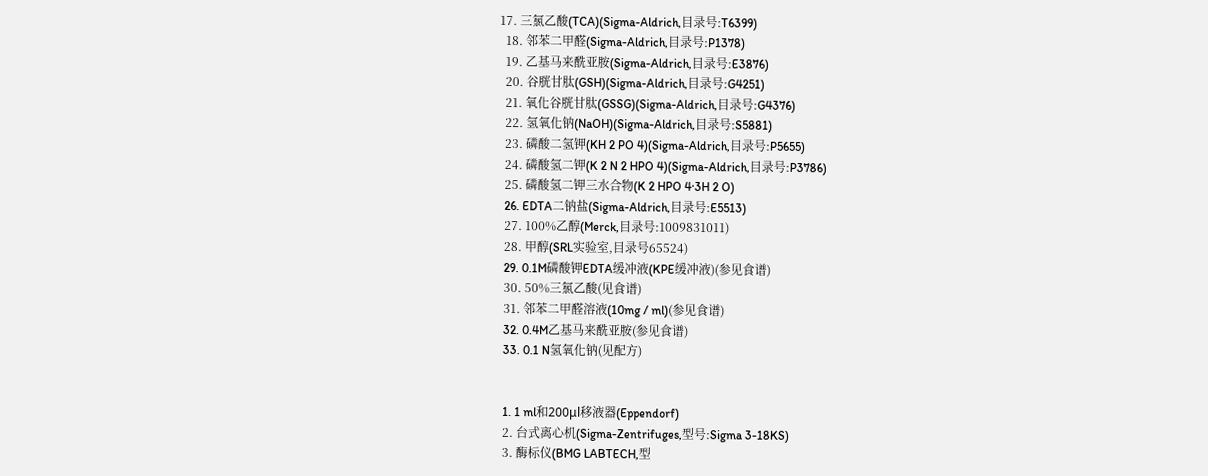17. 三氯乙酸(TCA)(Sigma-Aldrich,目录号:T6399)
  18. 邻苯二甲醛(Sigma-Aldrich,目录号:P1378)
  19. 乙基马来酰亚胺(Sigma-Aldrich,目录号:E3876)
  20. 谷胱甘肽(GSH)(Sigma-Aldrich,目录号:G4251)
  21. 氧化谷胱甘肽(GSSG)(Sigma-Aldrich,目录号:G4376)
  22. 氢氧化钠(NaOH)(Sigma-Aldrich,目录号:S5881)
  23. 磷酸二氢钾(KH 2 PO 4)(Sigma-Aldrich,目录号:P5655)
  24. 磷酸氢二钾(K 2 N 2 HPO 4)(Sigma-Aldrich,目录号:P3786)
  25. 磷酸氢二钾三水合物(K 2 HPO 4·3H 2 O)
  26. EDTA二钠盐(Sigma-Aldrich,目录号:E5513)
  27. 100%乙醇(Merck,目录号:1009831011)
  28. 甲醇(SRL实验室,目录号65524)
  29. 0.1M磷酸钾EDTA缓冲液(KPE缓冲液)(参见食谱)
  30. 50%三氯乙酸(见食谱)
  31. 邻苯二甲醛溶液(10mg / ml)(参见食谱)
  32. 0.4M乙基马来酰亚胺(参见食谱)
  33. 0.1 N氢氧化钠(见配方)


  1. 1 ml和200μl移液器(Eppendorf)
  2. 台式离心机(Sigma-Zentrifuges,型号:Sigma 3-18KS)
  3. 酶标仪(BMG LABTECH,型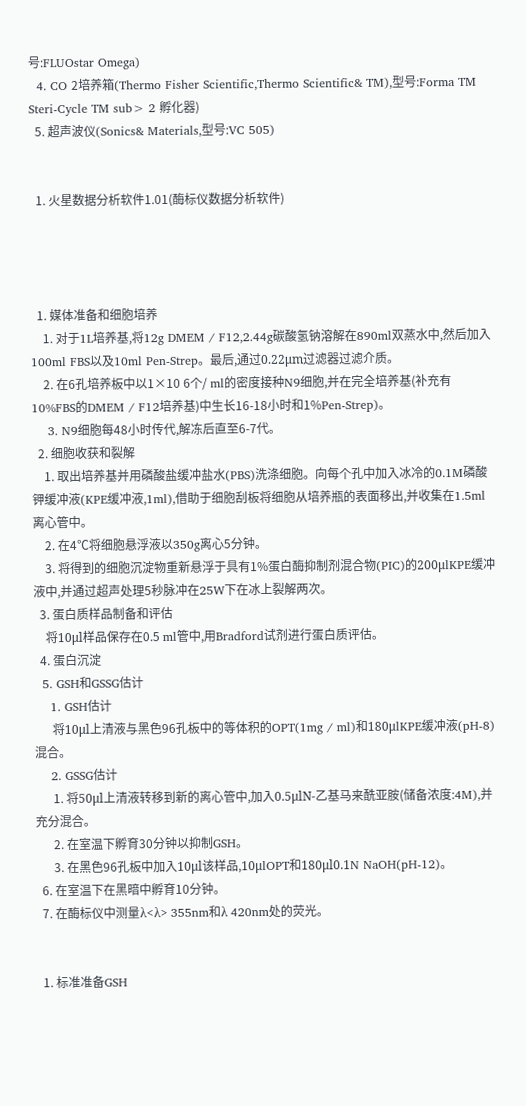号:FLUOstar Omega)
  4. CO 2培养箱(Thermo Fisher Scientific,Thermo Scientific& TM),型号:Forma TM Steri-Cycle TM sub> 2 孵化器)
  5. 超声波仪(Sonics& Materials,型号:VC 505)


  1. 火星数据分析软件1.01(酶标仪数据分析软件)




  1. 媒体准备和细胞培养
    1. 对于1L培养基,将12g DMEM / F12,2.44g碳酸氢钠溶解在890ml双蒸水中,然后加入100ml FBS以及10ml Pen-Strep。最后,通过0.22μm过滤器过滤介质。
    2. 在6孔培养板中以1×10 6个/ ml的密度接种N9细胞,并在完全培养基(补充有10%FBS的DMEM / F12培养基)中生长16-18小时和1%Pen-Strep)。
    3. N9细胞每48小时传代,解冻后直至6-7代。
  2. 细胞收获和裂解
    1. 取出培养基并用磷酸盐缓冲盐水(PBS)洗涤细胞。向每个孔中加入冰冷的0.1M磷酸钾缓冲液(KPE缓冲液,1ml),借助于细胞刮板将细胞从培养瓶的表面移出,并收集在1.5ml离心管中。
    2. 在4℃将细胞悬浮液以350g离心5分钟。
    3. 将得到的细胞沉淀物重新悬浮于具有1%蛋白酶抑制剂混合物(PIC)的200μlKPE缓冲液中,并通过超声处理5秒脉冲在25W下在冰上裂解两次。
  3. 蛋白质样品制备和评估
    将10μl样品保存在0.5 ml管中,用Bradford试剂进行蛋白质评估。
  4. 蛋白沉淀
  5. GSH和GSSG估计
    1. GSH估计
      将10μl上清液与黑色96孔板中的等体积的OPT(1mg / ml)和180μlKPE缓冲液(pH-8)混合。
    2. GSSG估计
      1. 将50μl上清液转移到新的离心管中,加入0.5μlN-乙基马来酰亚胺(储备浓度:4M),并充分混合。
      2. 在室温下孵育30分钟以抑制GSH。
      3. 在黑色96孔板中加入10μl该样品,10μlOPT和180μl0.1N NaOH(pH-12)。
  6. 在室温下在黑暗中孵育10分钟。
  7. 在酶标仪中测量λ<λ> 355nm和λ 420nm处的荧光。


  1. 标准准备GSH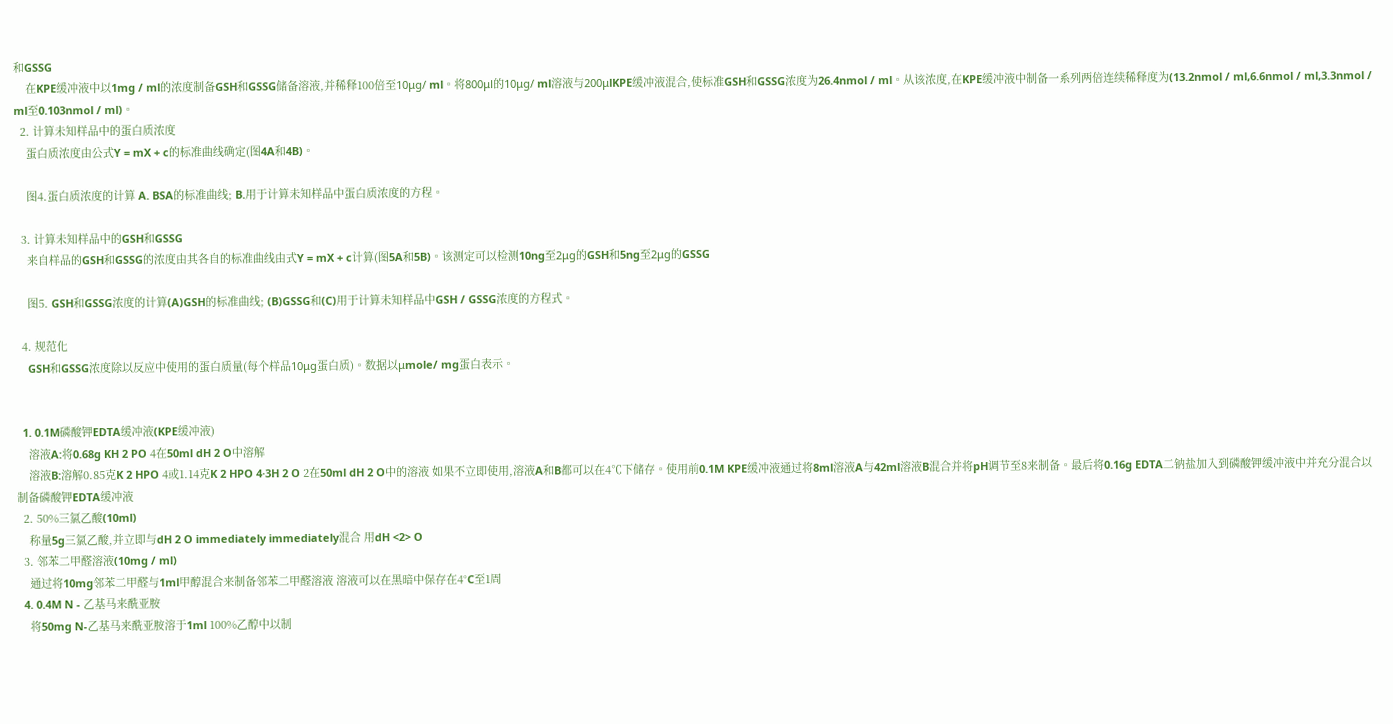和GSSG
    在KPE缓冲液中以1mg / ml的浓度制备GSH和GSSG储备溶液,并稀释100倍至10μg/ ml。将800μl的10μg/ ml溶液与200μlKPE缓冲液混合,使标准GSH和GSSG浓度为26.4nmol / ml。从该浓度,在KPE缓冲液中制备一系列两倍连续稀释度为(13.2nmol / ml,6.6nmol / ml,3.3nmol / ml至0.103nmol / ml)。
  2. 计算未知样品中的蛋白质浓度
    蛋白质浓度由公式Y = mX + c的标准曲线确定(图4A和4B)。

    图4.蛋白质浓度的计算 A. BSA的标准曲线; B.用于计算未知样品中蛋白质浓度的方程。

  3. 计算未知样品中的GSH和GSSG
    来自样品的GSH和GSSG的浓度由其各自的标准曲线由式Y = mX + c计算(图5A和5B)。该测定可以检测10ng至2μg的GSH和5ng至2μg的GSSG

    图5. GSH和GSSG浓度的计算(A)GSH的标准曲线; (B)GSSG和(C)用于计算未知样品中GSH / GSSG浓度的方程式。

  4. 规范化
    GSH和GSSG浓度除以反应中使用的蛋白质量(每个样品10μg蛋白质)。数据以μmole/ mg蛋白表示。


  1. 0.1M磷酸钾EDTA缓冲液(KPE缓冲液)
    溶液A:将0.68g KH 2 PO 4在50ml dH 2 O中溶解
    溶液B:溶解0.85克K 2 HPO 4或1.14克K 2 HPO 4·3H 2 O 2在50ml dH 2 O中的溶液 如果不立即使用,溶液A和B都可以在4℃下储存。使用前0.1M KPE缓冲液通过将8ml溶液A与42ml溶液B混合并将pH调节至8来制备。最后将0.16g EDTA二钠盐加入到磷酸钾缓冲液中并充分混合以制备磷酸钾EDTA缓冲液
  2. 50%三氯乙酸(10ml)
    称量5g三氯乙酸,并立即与dH 2 O immediately immediately混合 用dH <2> O
  3. 邻苯二甲醛溶液(10mg / ml)
    通过将10mg邻苯二甲醛与1ml甲醇混合来制备邻苯二甲醛溶液 溶液可以在黑暗中保存在4°C至1周
  4. 0.4M N - 乙基马来酰亚胺
    将50mg N-乙基马来酰亚胺溶于1ml 100%乙醇中以制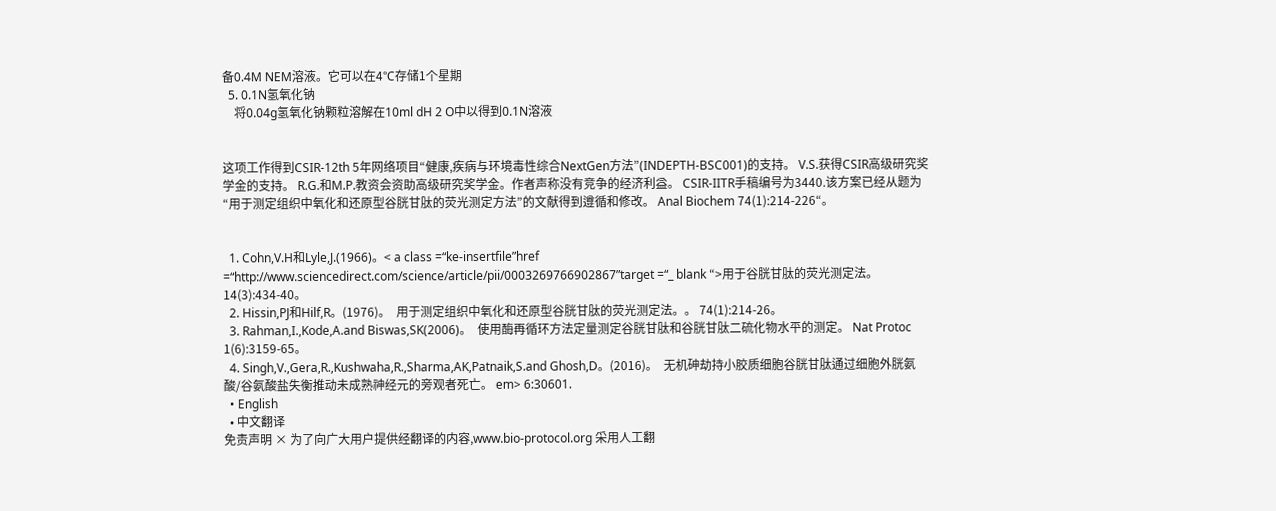备0.4M NEM溶液。它可以在4°C存储1个星期
  5. 0.1N氢氧化钠
    将0.04g氢氧化钠颗粒溶解在10ml dH 2 O中以得到0.1N溶液


这项工作得到CSIR-12th 5年网络项目“健康,疾病与环境毒性综合NextGen方法”(INDEPTH-BSC001)的支持。 V.S.获得CSIR高级研究奖学金的支持。 R.G.和M.P.教资会资助高级研究奖学金。作者声称没有竞争的经济利益。 CSIR-IITR手稿编号为3440.该方案已经从题为“用于测定组织中氧化和还原型谷胱甘肽的荧光测定方法”的文献得到遵循和修改。 Anal Biochem 74(1):214-226“。


  1. Cohn,V.H和Lyle,J.(1966)。< a class =“ke-insertfile”href =“http://www.sciencedirect.com/science/article/pii/0003269766902867”target =“_ blank “>用于谷胱甘肽的荧光测定法。 14(3):434-40。
  2. Hissin,PJ和Hilf,R。(1976)。  用于测定组织中氧化和还原型谷胱甘肽的荧光测定法。。 74(1):214-26。
  3. Rahman,I.,Kode,A.and Biswas,SK(2006)。  使用酶再循环方法定量测定谷胱甘肽和谷胱甘肽二硫化物水平的测定。 Nat Protoc 1(6):3159-65。
  4. Singh,V.,Gera,R.,Kushwaha,R.,Sharma,AK,Patnaik,S.and Ghosh,D。(2016)。  无机砷劫持小胶质细胞谷胱甘肽通过细胞外胱氨酸/谷氨酸盐失衡推动未成熟神经元的旁观者死亡。 em> 6:30601.
  • English
  • 中文翻译
免责声明 × 为了向广大用户提供经翻译的内容,www.bio-protocol.org 采用人工翻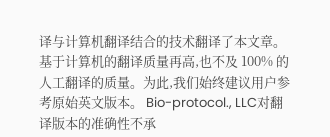译与计算机翻译结合的技术翻译了本文章。基于计算机的翻译质量再高,也不及 100% 的人工翻译的质量。为此,我们始终建议用户参考原始英文版本。 Bio-protocol., LLC对翻译版本的准确性不承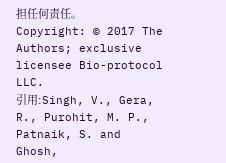担任何责任。
Copyright: © 2017 The Authors; exclusive licensee Bio-protocol LLC.
引用:Singh, V., Gera, R., Purohit, M. P., Patnaik, S. and Ghosh,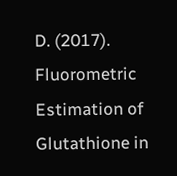D. (2017). Fluorometric Estimation of Glutathione in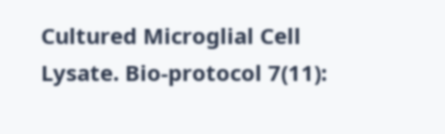Cultured Microglial Cell Lysate. Bio-protocol 7(11):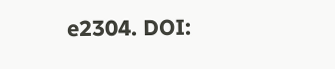e2304. DOI: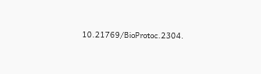10.21769/BioProtoc.2304.